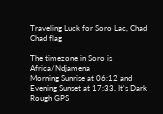Traveling Luck for Soro Lac, Chad Chad flag

The timezone in Soro is Africa/Ndjamena
Morning Sunrise at 06:12 and Evening Sunset at 17:33. It's Dark
Rough GPS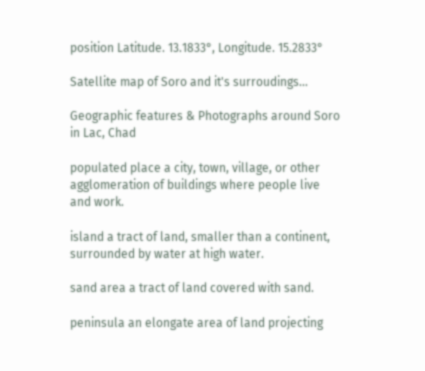position Latitude. 13.1833°, Longitude. 15.2833°

Satellite map of Soro and it's surroudings...

Geographic features & Photographs around Soro in Lac, Chad

populated place a city, town, village, or other agglomeration of buildings where people live and work.

island a tract of land, smaller than a continent, surrounded by water at high water.

sand area a tract of land covered with sand.

peninsula an elongate area of land projecting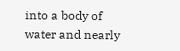into a body of water and nearly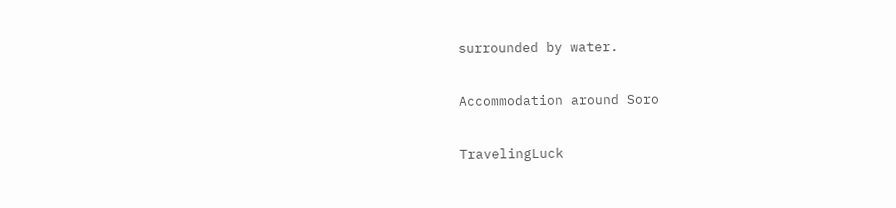surrounded by water.

Accommodation around Soro

TravelingLuck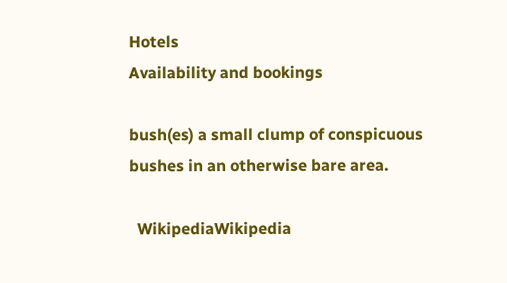Hotels
Availability and bookings

bush(es) a small clump of conspicuous bushes in an otherwise bare area.

  WikipediaWikipedia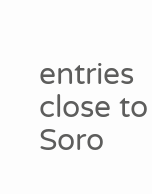entries close to Soro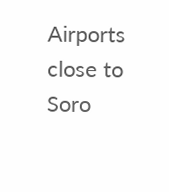Airports close to Soro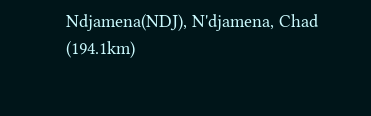Ndjamena(NDJ), N'djamena, Chad (194.1km)